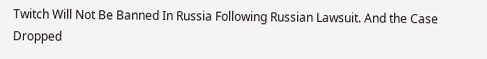Twitch Will Not Be Banned In Russia Following Russian Lawsuit. And the Case Dropped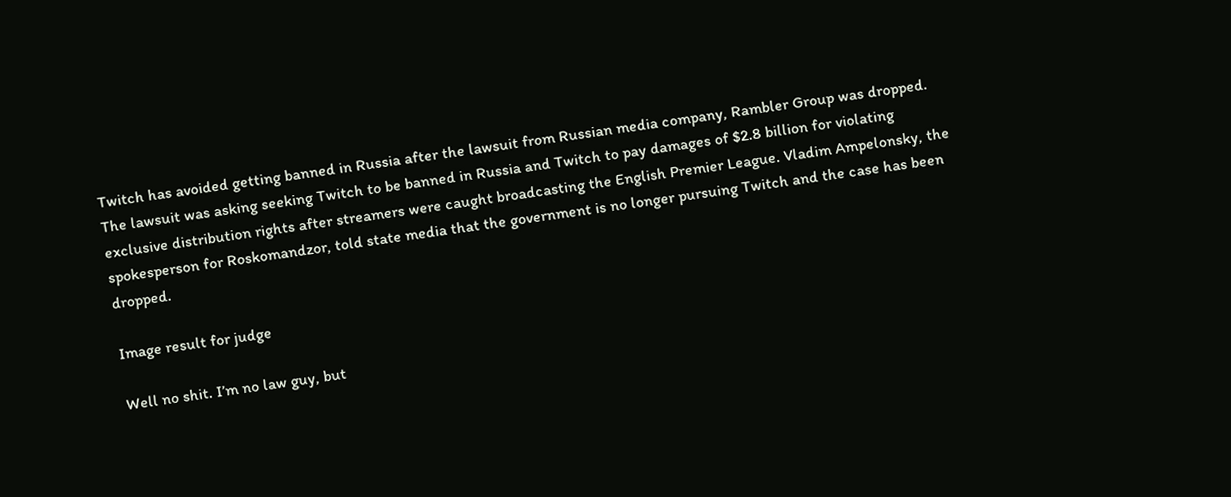Twitch has avoided getting banned in Russia after the lawsuit from Russian media company, Rambler Group was dropped. The lawsuit was asking seeking Twitch to be banned in Russia and Twitch to pay damages of $2.8 billion for violating exclusive distribution rights after streamers were caught broadcasting the English Premier League. Vladim Ampelonsky, the spokesperson for Roskomandzor, told state media that the government is no longer pursuing Twitch and the case has been dropped.

Image result for judge

Well no shit. I’m no law guy, but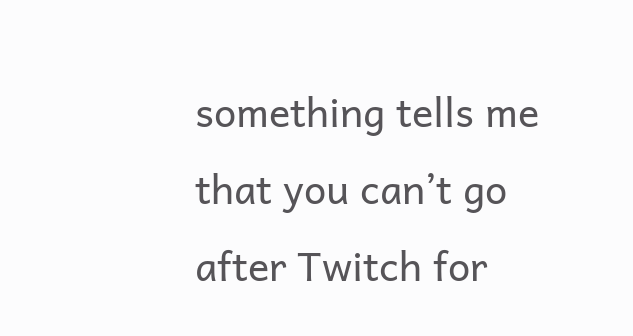something tells me that you can’t go after Twitch for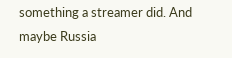something a streamer did. And maybe Russia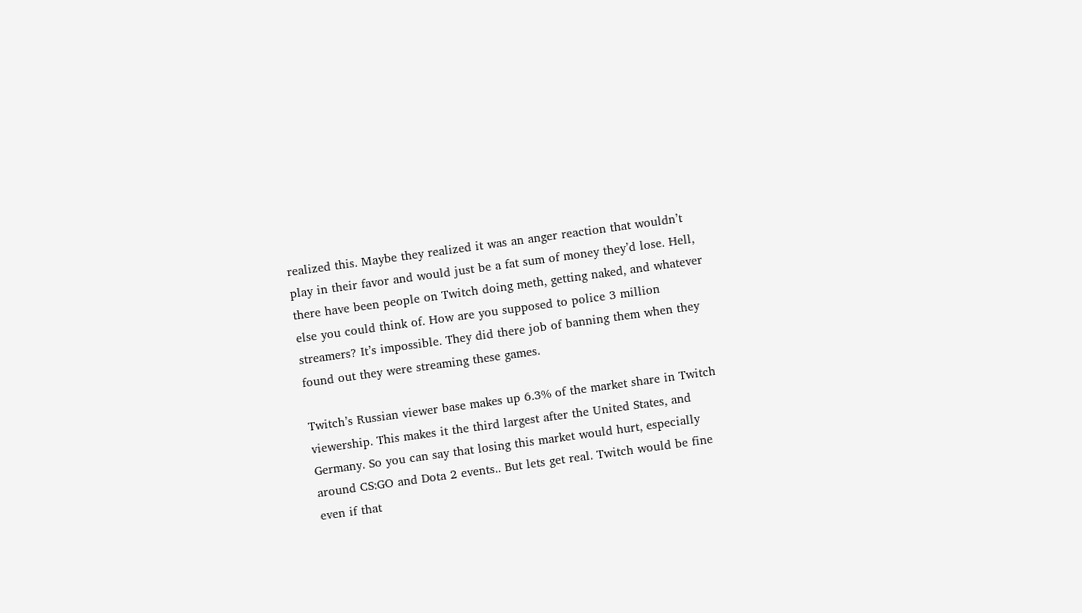realized this. Maybe they realized it was an anger reaction that wouldn’t play in their favor and would just be a fat sum of money they’d lose. Hell, there have been people on Twitch doing meth, getting naked, and whatever else you could think of. How are you supposed to police 3 million streamers? It’s impossible. They did there job of banning them when they found out they were streaming these games.

Twitch’s Russian viewer base makes up 6.3% of the market share in Twitch viewership. This makes it the third largest after the United States, and Germany. So you can say that losing this market would hurt, especially around CS:GO and Dota 2 events.. But lets get real. Twitch would be fine even if that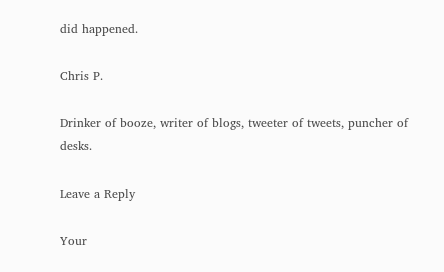did happened.

Chris P.

Drinker of booze, writer of blogs, tweeter of tweets, puncher of desks.

Leave a Reply

Your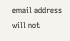email address will not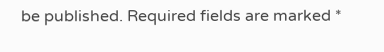be published. Required fields are marked *